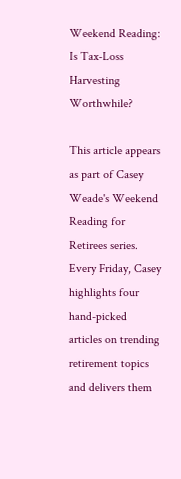Weekend Reading: Is Tax-Loss Harvesting Worthwhile?

This article appears as part of Casey Weade's Weekend Reading for Retirees series. Every Friday, Casey highlights four hand-picked articles on trending retirement topics and delivers them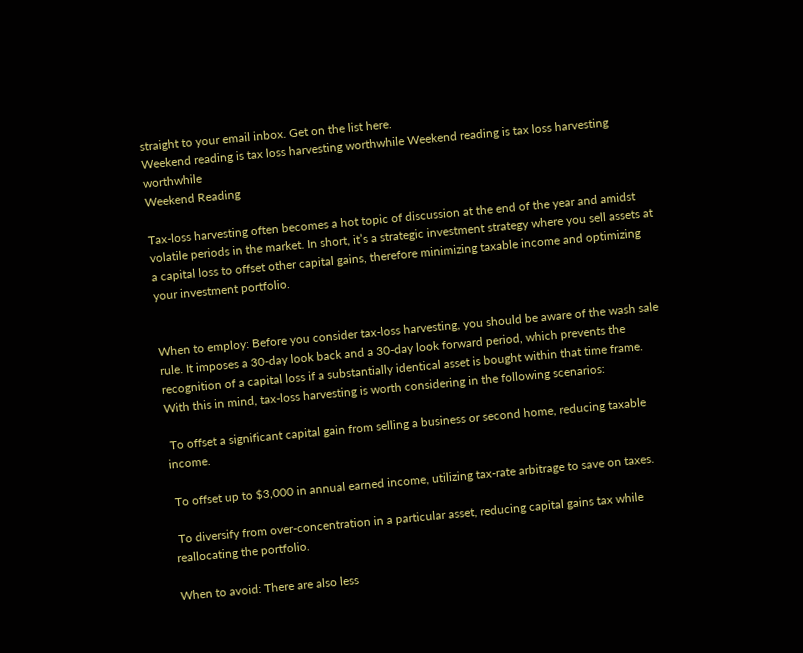straight to your email inbox. Get on the list here.
Weekend reading is tax loss harvesting worthwhile Weekend reading is tax loss harvesting worthwhile
Weekend Reading

Tax-loss harvesting often becomes a hot topic of discussion at the end of the year and amidst volatile periods in the market. In short, it’s a strategic investment strategy where you sell assets at a capital loss to offset other capital gains, therefore minimizing taxable income and optimizing your investment portfolio.


When to employ: Before you consider tax-loss harvesting, you should be aware of the wash sale rule. It imposes a 30-day look back and a 30-day look forward period, which prevents the recognition of a capital loss if a substantially identical asset is bought within that time frame. With this in mind, tax-loss harvesting is worth considering in the following scenarios:

 To offset a significant capital gain from selling a business or second home, reducing taxable income.

 To offset up to $3,000 in annual earned income, utilizing tax-rate arbitrage to save on taxes.

 To diversify from over-concentration in a particular asset, reducing capital gains tax while reallocating the portfolio.

When to avoid: There are also less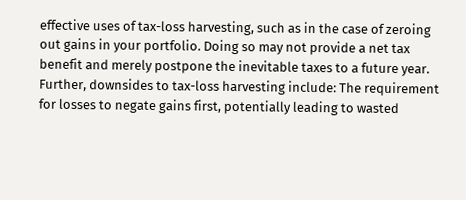effective uses of tax-loss harvesting, such as in the case of zeroing out gains in your portfolio. Doing so may not provide a net tax benefit and merely postpone the inevitable taxes to a future year. Further, downsides to tax-loss harvesting include: The requirement for losses to negate gains first, potentially leading to wasted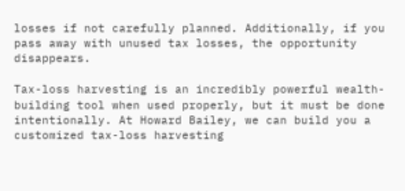losses if not carefully planned. Additionally, if you pass away with unused tax losses, the opportunity disappears.

Tax-loss harvesting is an incredibly powerful wealth-building tool when used properly, but it must be done intentionally. At Howard Bailey, we can build you a customized tax-loss harvesting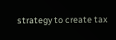strategy to create tax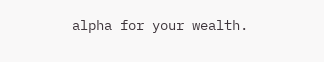alpha for your wealth.